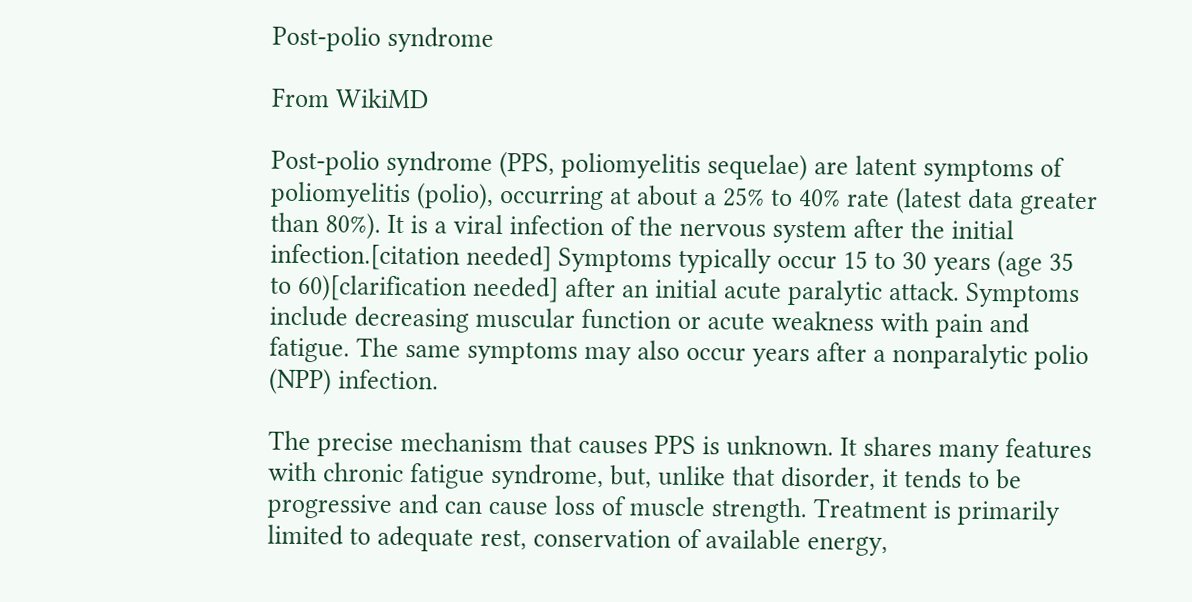Post-polio syndrome

From WikiMD

Post-polio syndrome (PPS, poliomyelitis sequelae) are latent symptoms of poliomyelitis (polio), occurring at about a 25% to 40% rate (latest data greater than 80%). It is a viral infection of the nervous system after the initial infection.[citation needed] Symptoms typically occur 15 to 30 years (age 35 to 60)[clarification needed] after an initial acute paralytic attack. Symptoms include decreasing muscular function or acute weakness with pain and fatigue. The same symptoms may also occur years after a nonparalytic polio (NPP) infection.

The precise mechanism that causes PPS is unknown. It shares many features with chronic fatigue syndrome, but, unlike that disorder, it tends to be progressive and can cause loss of muscle strength. Treatment is primarily limited to adequate rest, conservation of available energy,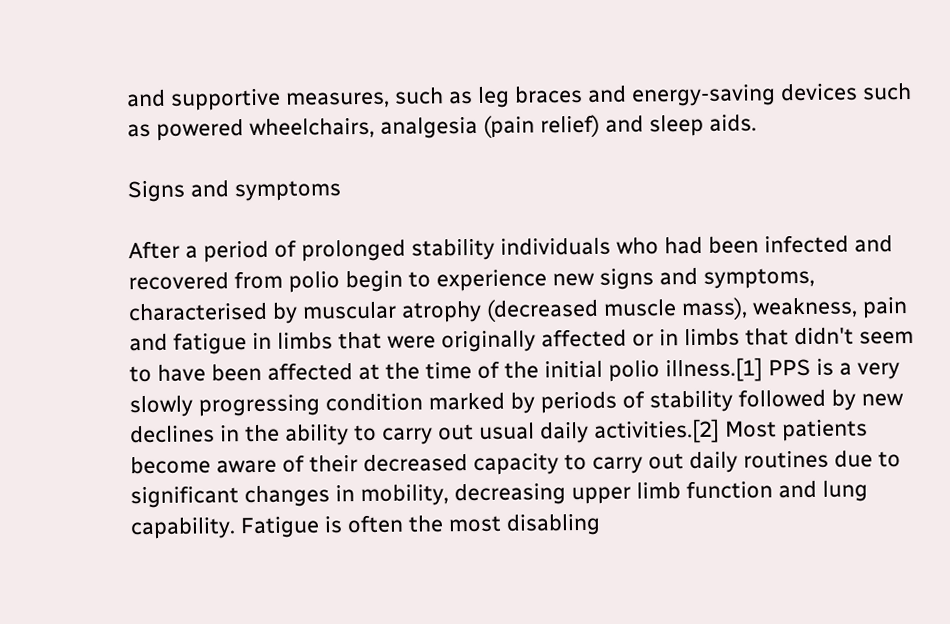and supportive measures, such as leg braces and energy-saving devices such as powered wheelchairs, analgesia (pain relief) and sleep aids.

Signs and symptoms

After a period of prolonged stability individuals who had been infected and recovered from polio begin to experience new signs and symptoms, characterised by muscular atrophy (decreased muscle mass), weakness, pain and fatigue in limbs that were originally affected or in limbs that didn't seem to have been affected at the time of the initial polio illness.[1] PPS is a very slowly progressing condition marked by periods of stability followed by new declines in the ability to carry out usual daily activities.[2] Most patients become aware of their decreased capacity to carry out daily routines due to significant changes in mobility, decreasing upper limb function and lung capability. Fatigue is often the most disabling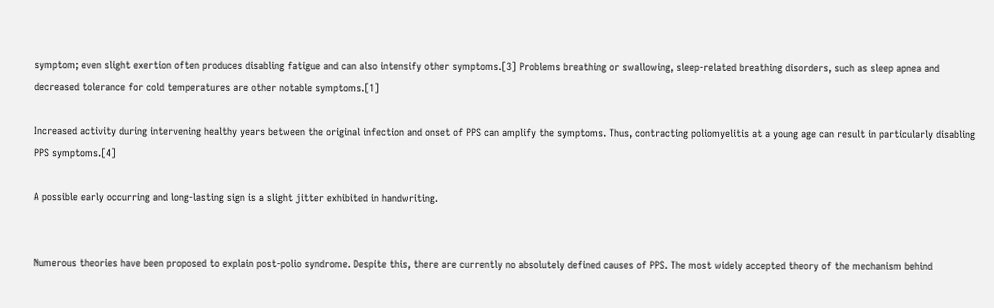symptom; even slight exertion often produces disabling fatigue and can also intensify other symptoms.[3] Problems breathing or swallowing, sleep-related breathing disorders, such as sleep apnea and decreased tolerance for cold temperatures are other notable symptoms.[1]

Increased activity during intervening healthy years between the original infection and onset of PPS can amplify the symptoms. Thus, contracting poliomyelitis at a young age can result in particularly disabling PPS symptoms.[4]

A possible early occurring and long-lasting sign is a slight jitter exhibited in handwriting.


Numerous theories have been proposed to explain post-polio syndrome. Despite this, there are currently no absolutely defined causes of PPS. The most widely accepted theory of the mechanism behind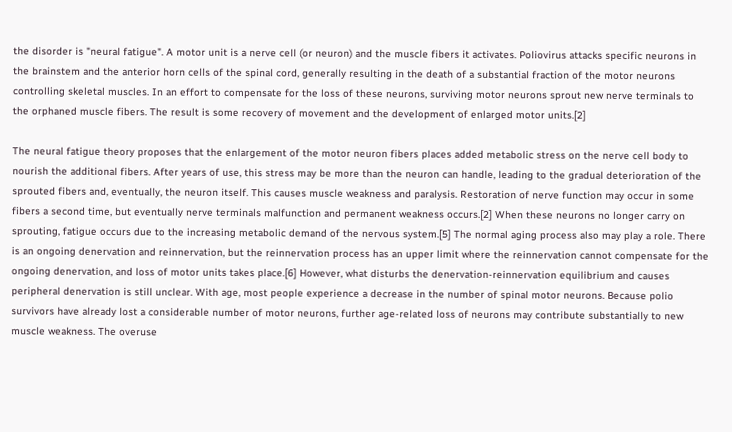the disorder is "neural fatigue". A motor unit is a nerve cell (or neuron) and the muscle fibers it activates. Poliovirus attacks specific neurons in the brainstem and the anterior horn cells of the spinal cord, generally resulting in the death of a substantial fraction of the motor neurons controlling skeletal muscles. In an effort to compensate for the loss of these neurons, surviving motor neurons sprout new nerve terminals to the orphaned muscle fibers. The result is some recovery of movement and the development of enlarged motor units.[2]

The neural fatigue theory proposes that the enlargement of the motor neuron fibers places added metabolic stress on the nerve cell body to nourish the additional fibers. After years of use, this stress may be more than the neuron can handle, leading to the gradual deterioration of the sprouted fibers and, eventually, the neuron itself. This causes muscle weakness and paralysis. Restoration of nerve function may occur in some fibers a second time, but eventually nerve terminals malfunction and permanent weakness occurs.[2] When these neurons no longer carry on sprouting, fatigue occurs due to the increasing metabolic demand of the nervous system.[5] The normal aging process also may play a role. There is an ongoing denervation and reinnervation, but the reinnervation process has an upper limit where the reinnervation cannot compensate for the ongoing denervation, and loss of motor units takes place.[6] However, what disturbs the denervation-reinnervation equilibrium and causes peripheral denervation is still unclear. With age, most people experience a decrease in the number of spinal motor neurons. Because polio survivors have already lost a considerable number of motor neurons, further age-related loss of neurons may contribute substantially to new muscle weakness. The overuse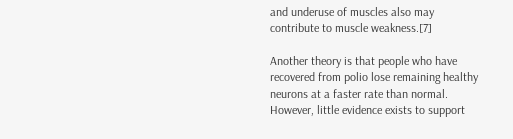and underuse of muscles also may contribute to muscle weakness.[7]

Another theory is that people who have recovered from polio lose remaining healthy neurons at a faster rate than normal. However, little evidence exists to support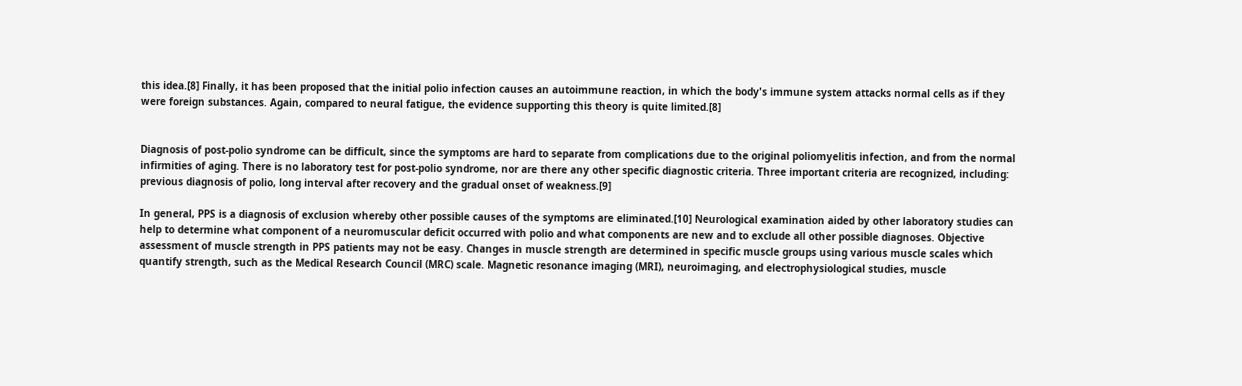this idea.[8] Finally, it has been proposed that the initial polio infection causes an autoimmune reaction, in which the body's immune system attacks normal cells as if they were foreign substances. Again, compared to neural fatigue, the evidence supporting this theory is quite limited.[8]


Diagnosis of post-polio syndrome can be difficult, since the symptoms are hard to separate from complications due to the original poliomyelitis infection, and from the normal infirmities of aging. There is no laboratory test for post-polio syndrome, nor are there any other specific diagnostic criteria. Three important criteria are recognized, including: previous diagnosis of polio, long interval after recovery and the gradual onset of weakness.[9]

In general, PPS is a diagnosis of exclusion whereby other possible causes of the symptoms are eliminated.[10] Neurological examination aided by other laboratory studies can help to determine what component of a neuromuscular deficit occurred with polio and what components are new and to exclude all other possible diagnoses. Objective assessment of muscle strength in PPS patients may not be easy. Changes in muscle strength are determined in specific muscle groups using various muscle scales which quantify strength, such as the Medical Research Council (MRC) scale. Magnetic resonance imaging (MRI), neuroimaging, and electrophysiological studies, muscle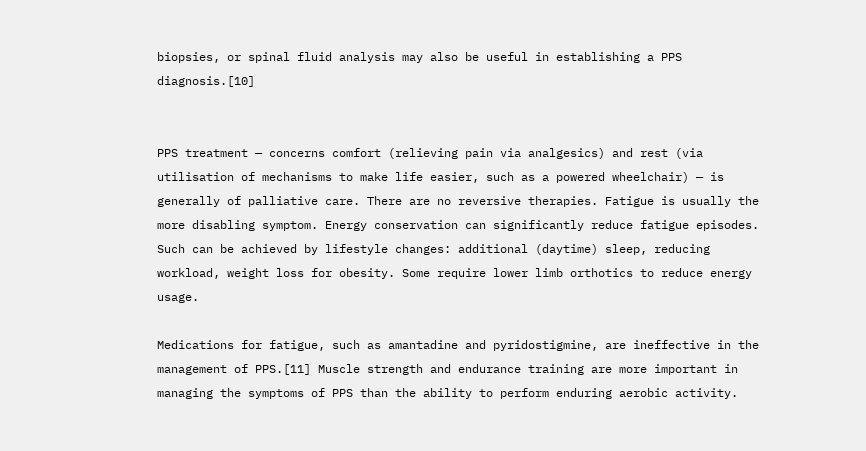biopsies, or spinal fluid analysis may also be useful in establishing a PPS diagnosis.[10]


PPS treatment — concerns comfort (relieving pain via analgesics) and rest (via utilisation of mechanisms to make life easier, such as a powered wheelchair) — is generally of palliative care. There are no reversive therapies. Fatigue is usually the more disabling symptom. Energy conservation can significantly reduce fatigue episodes. Such can be achieved by lifestyle changes: additional (daytime) sleep, reducing workload, weight loss for obesity. Some require lower limb orthotics to reduce energy usage.

Medications for fatigue, such as amantadine and pyridostigmine, are ineffective in the management of PPS.[11] Muscle strength and endurance training are more important in managing the symptoms of PPS than the ability to perform enduring aerobic activity.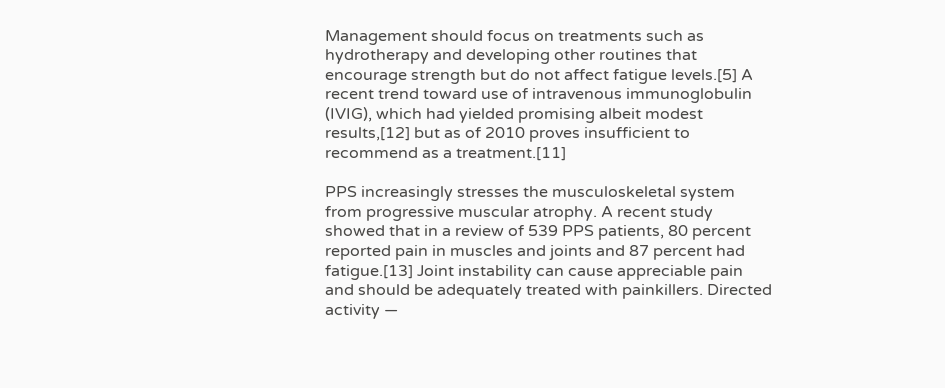Management should focus on treatments such as hydrotherapy and developing other routines that encourage strength but do not affect fatigue levels.[5] A recent trend toward use of intravenous immunoglobulin (IVIG), which had yielded promising albeit modest results,[12] but as of 2010 proves insufficient to recommend as a treatment.[11]

PPS increasingly stresses the musculoskeletal system from progressive muscular atrophy. A recent study showed that in a review of 539 PPS patients, 80 percent reported pain in muscles and joints and 87 percent had fatigue.[13] Joint instability can cause appreciable pain and should be adequately treated with painkillers. Directed activity —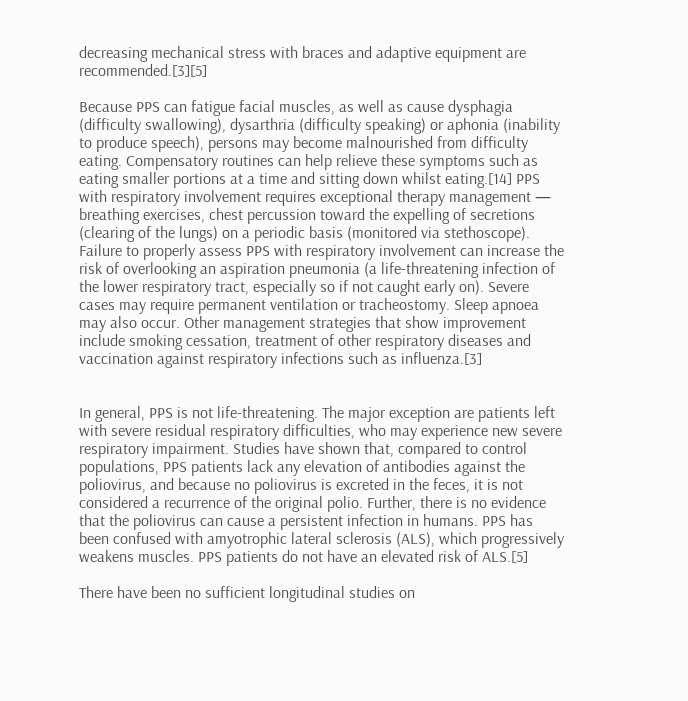decreasing mechanical stress with braces and adaptive equipment are recommended.[3][5]

Because PPS can fatigue facial muscles, as well as cause dysphagia (difficulty swallowing), dysarthria (difficulty speaking) or aphonia (inability to produce speech), persons may become malnourished from difficulty eating. Compensatory routines can help relieve these symptoms such as eating smaller portions at a time and sitting down whilst eating.[14] PPS with respiratory involvement requires exceptional therapy management — breathing exercises, chest percussion toward the expelling of secretions (clearing of the lungs) on a periodic basis (monitored via stethoscope). Failure to properly assess PPS with respiratory involvement can increase the risk of overlooking an aspiration pneumonia (a life-threatening infection of the lower respiratory tract, especially so if not caught early on). Severe cases may require permanent ventilation or tracheostomy. Sleep apnoea may also occur. Other management strategies that show improvement include smoking cessation, treatment of other respiratory diseases and vaccination against respiratory infections such as influenza.[3]


In general, PPS is not life-threatening. The major exception are patients left with severe residual respiratory difficulties, who may experience new severe respiratory impairment. Studies have shown that, compared to control populations, PPS patients lack any elevation of antibodies against the poliovirus, and because no poliovirus is excreted in the feces, it is not considered a recurrence of the original polio. Further, there is no evidence that the poliovirus can cause a persistent infection in humans. PPS has been confused with amyotrophic lateral sclerosis (ALS), which progressively weakens muscles. PPS patients do not have an elevated risk of ALS.[5]

There have been no sufficient longitudinal studies on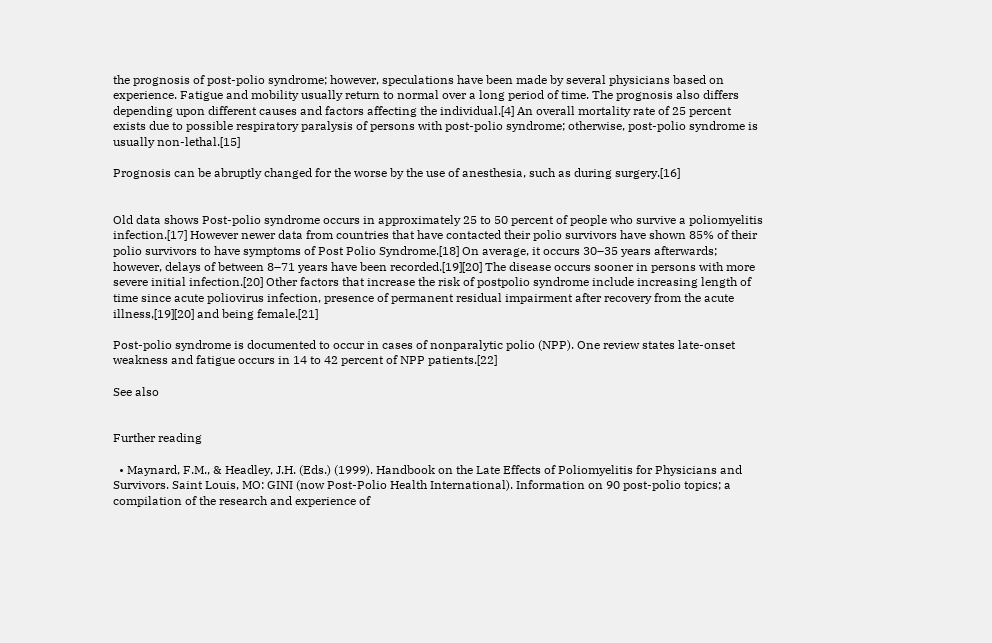the prognosis of post-polio syndrome; however, speculations have been made by several physicians based on experience. Fatigue and mobility usually return to normal over a long period of time. The prognosis also differs depending upon different causes and factors affecting the individual.[4] An overall mortality rate of 25 percent exists due to possible respiratory paralysis of persons with post-polio syndrome; otherwise, post-polio syndrome is usually non-lethal.[15]

Prognosis can be abruptly changed for the worse by the use of anesthesia, such as during surgery.[16]


Old data shows Post-polio syndrome occurs in approximately 25 to 50 percent of people who survive a poliomyelitis infection.[17] However newer data from countries that have contacted their polio survivors have shown 85% of their polio survivors to have symptoms of Post Polio Syndrome.[18] On average, it occurs 30–35 years afterwards; however, delays of between 8–71 years have been recorded.[19][20] The disease occurs sooner in persons with more severe initial infection.[20] Other factors that increase the risk of postpolio syndrome include increasing length of time since acute poliovirus infection, presence of permanent residual impairment after recovery from the acute illness,[19][20] and being female.[21]

Post-polio syndrome is documented to occur in cases of nonparalytic polio (NPP). One review states late-onset weakness and fatigue occurs in 14 to 42 percent of NPP patients.[22]

See also


Further reading

  • Maynard, F.M., & Headley, J.H. (Eds.) (1999). Handbook on the Late Effects of Poliomyelitis for Physicians and Survivors. Saint Louis, MO: GINI (now Post-Polio Health International). Information on 90 post-polio topics; a compilation of the research and experience of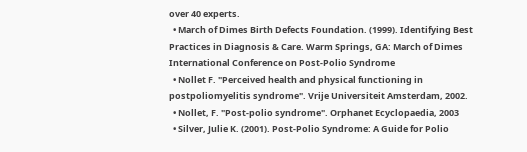over 40 experts.
  • March of Dimes Birth Defects Foundation. (1999). Identifying Best Practices in Diagnosis & Care. Warm Springs, GA: March of Dimes International Conference on Post-Polio Syndrome
  • Nollet F. "Perceived health and physical functioning in postpoliomyelitis syndrome". Vrije Universiteit Amsterdam, 2002.
  • Nollet, F. "Post-polio syndrome". Orphanet Ecyclopaedia, 2003
  • Silver, Julie K. (2001). Post-Polio Syndrome: A Guide for Polio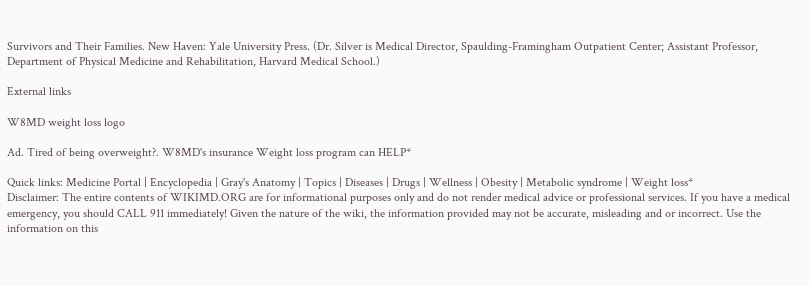Survivors and Their Families. New Haven: Yale University Press. (Dr. Silver is Medical Director, Spaulding-Framingham Outpatient Center; Assistant Professor, Department of Physical Medicine and Rehabilitation, Harvard Medical School.)

External links

W8MD weight loss logo

Ad. Tired of being overweight?. W8MD's insurance Weight loss program can HELP*

Quick links: Medicine Portal | Encyclopedia | Gray's Anatomy | Topics | Diseases | Drugs | Wellness | Obesity | Metabolic syndrome | Weight loss*
Disclaimer: The entire contents of WIKIMD.ORG are for informational purposes only and do not render medical advice or professional services. If you have a medical emergency, you should CALL 911 immediately! Given the nature of the wiki, the information provided may not be accurate, misleading and or incorrect. Use the information on this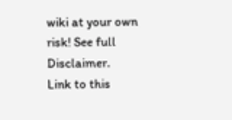wiki at your own risk! See full Disclaimer.
Link to this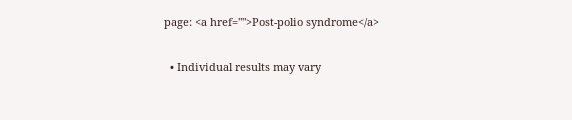page: <a href="">Post-polio syndrome</a>

  • Individual results may vary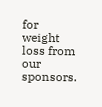for weight loss from our sponsors.